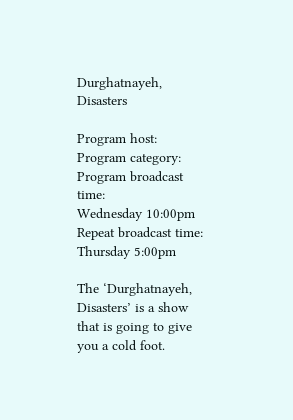Durghatnayeh, Disasters

Program host:
Program category:
Program broadcast time:
Wednesday 10:00pm
Repeat broadcast time:
Thursday 5:00pm

The ‘Durghatnayeh, Disasters’ is a show that is going to give you a cold foot.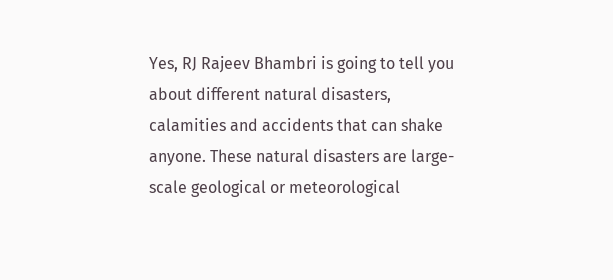Yes, RJ Rajeev Bhambri is going to tell you about different natural disasters, calamities and accidents that can shake anyone. These natural disasters are large-scale geological or meteorological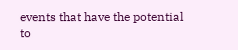events that have the potential to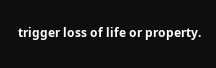trigger loss of life or property.